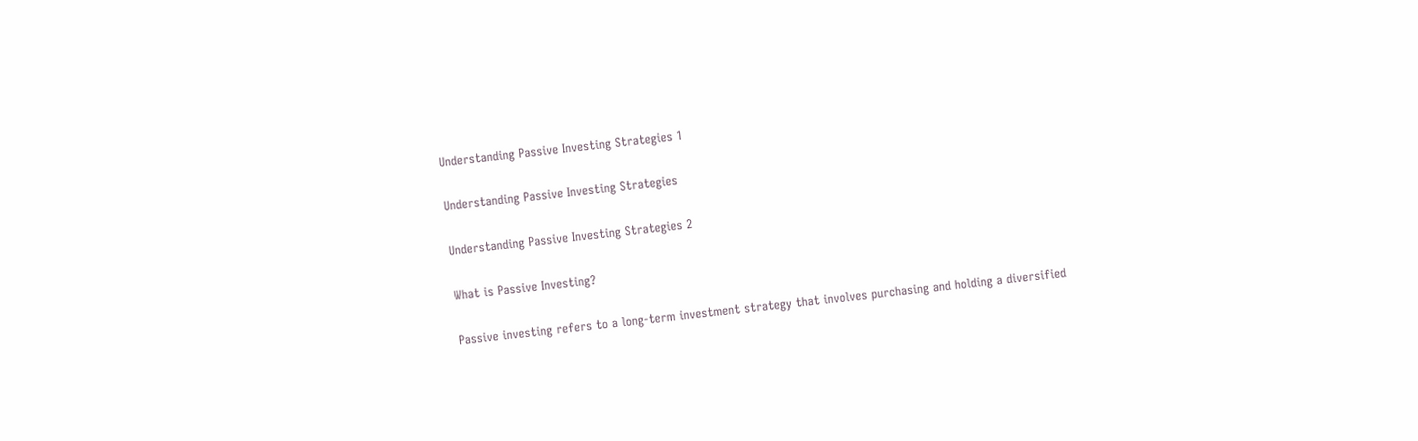Understanding Passive Investing Strategies 1

Understanding Passive Investing Strategies

Understanding Passive Investing Strategies 2

What is Passive Investing?

Passive investing refers to a long-term investment strategy that involves purchasing and holding a diversified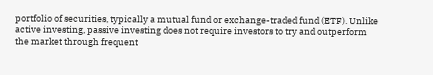portfolio of securities, typically a mutual fund or exchange-traded fund (ETF). Unlike active investing, passive investing does not require investors to try and outperform the market through frequent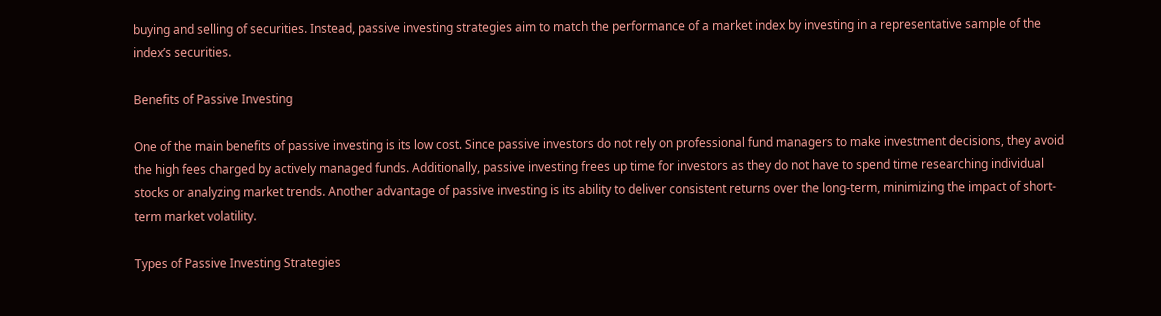buying and selling of securities. Instead, passive investing strategies aim to match the performance of a market index by investing in a representative sample of the index’s securities.

Benefits of Passive Investing

One of the main benefits of passive investing is its low cost. Since passive investors do not rely on professional fund managers to make investment decisions, they avoid the high fees charged by actively managed funds. Additionally, passive investing frees up time for investors as they do not have to spend time researching individual stocks or analyzing market trends. Another advantage of passive investing is its ability to deliver consistent returns over the long-term, minimizing the impact of short-term market volatility.

Types of Passive Investing Strategies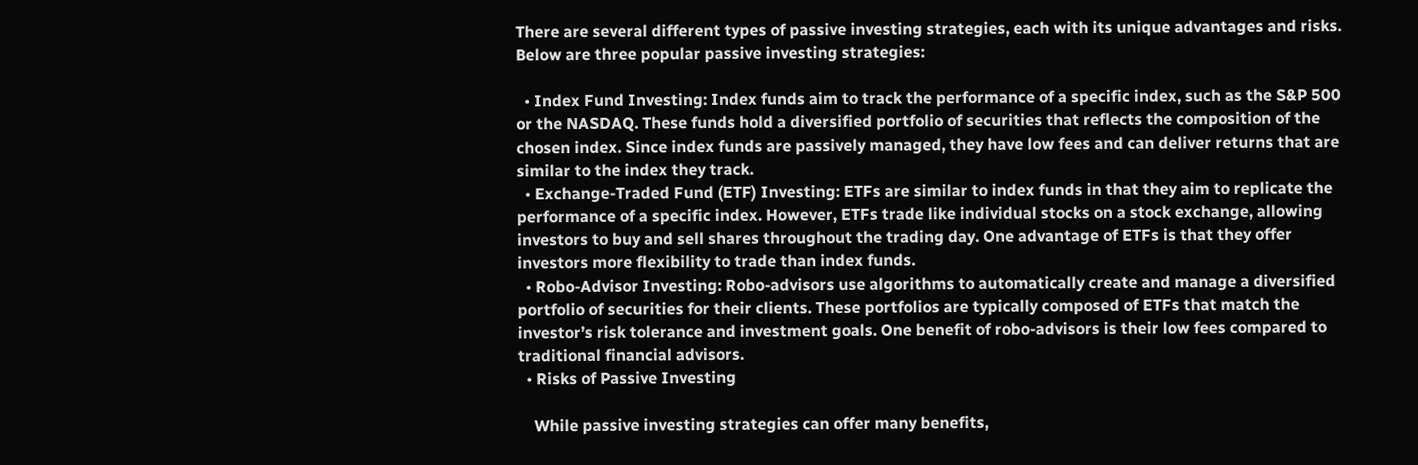There are several different types of passive investing strategies, each with its unique advantages and risks. Below are three popular passive investing strategies:

  • Index Fund Investing: Index funds aim to track the performance of a specific index, such as the S&P 500 or the NASDAQ. These funds hold a diversified portfolio of securities that reflects the composition of the chosen index. Since index funds are passively managed, they have low fees and can deliver returns that are similar to the index they track.
  • Exchange-Traded Fund (ETF) Investing: ETFs are similar to index funds in that they aim to replicate the performance of a specific index. However, ETFs trade like individual stocks on a stock exchange, allowing investors to buy and sell shares throughout the trading day. One advantage of ETFs is that they offer investors more flexibility to trade than index funds.
  • Robo-Advisor Investing: Robo-advisors use algorithms to automatically create and manage a diversified portfolio of securities for their clients. These portfolios are typically composed of ETFs that match the investor’s risk tolerance and investment goals. One benefit of robo-advisors is their low fees compared to traditional financial advisors.
  • Risks of Passive Investing

    While passive investing strategies can offer many benefits,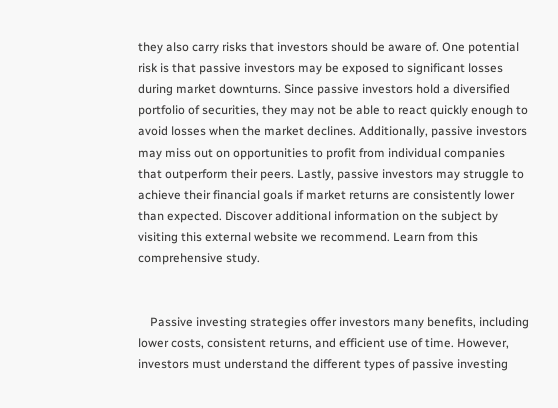they also carry risks that investors should be aware of. One potential risk is that passive investors may be exposed to significant losses during market downturns. Since passive investors hold a diversified portfolio of securities, they may not be able to react quickly enough to avoid losses when the market declines. Additionally, passive investors may miss out on opportunities to profit from individual companies that outperform their peers. Lastly, passive investors may struggle to achieve their financial goals if market returns are consistently lower than expected. Discover additional information on the subject by visiting this external website we recommend. Learn from this comprehensive study.


    Passive investing strategies offer investors many benefits, including lower costs, consistent returns, and efficient use of time. However, investors must understand the different types of passive investing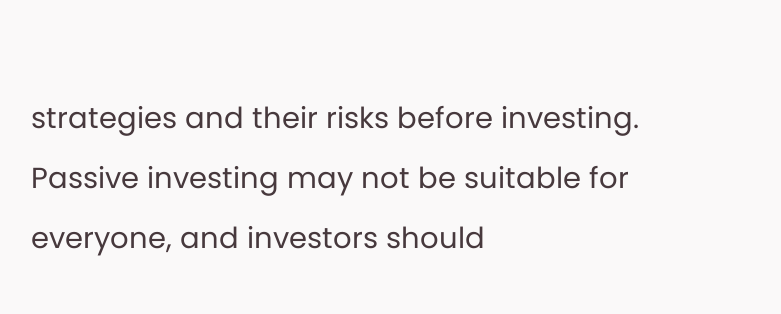strategies and their risks before investing. Passive investing may not be suitable for everyone, and investors should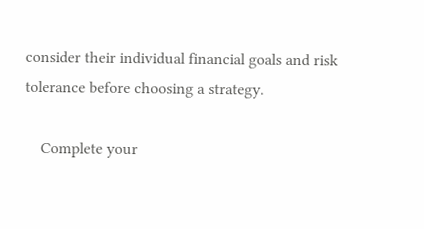consider their individual financial goals and risk tolerance before choosing a strategy.

    Complete your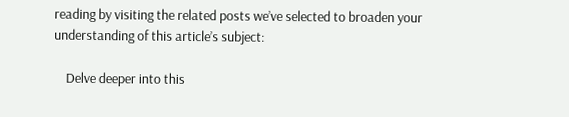reading by visiting the related posts we’ve selected to broaden your understanding of this article’s subject:

    Delve deeper into this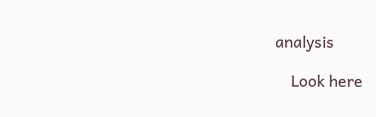analysis

    Look here